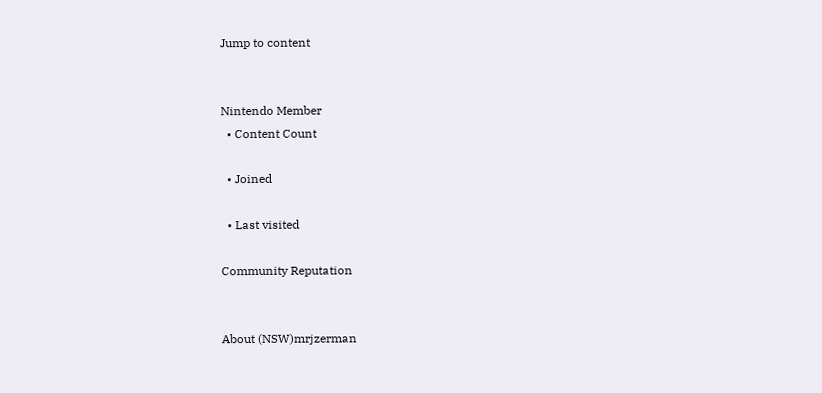Jump to content


Nintendo Member
  • Content Count

  • Joined

  • Last visited

Community Reputation


About (NSW)mrjzerman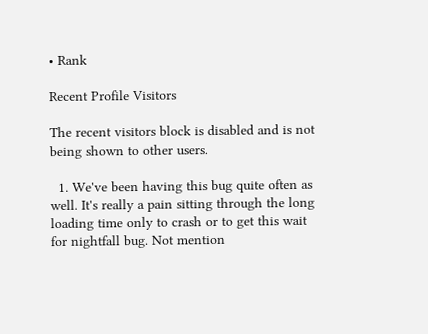• Rank

Recent Profile Visitors

The recent visitors block is disabled and is not being shown to other users.

  1. We've been having this bug quite often as well. It's really a pain sitting through the long loading time only to crash or to get this wait for nightfall bug. Not mention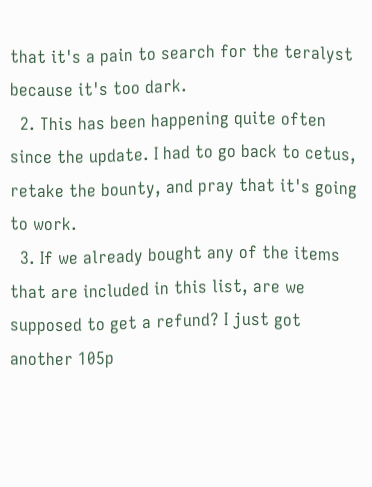that it's a pain to search for the teralyst because it's too dark.
  2. This has been happening quite often since the update. I had to go back to cetus, retake the bounty, and pray that it's going to work.
  3. If we already bought any of the items that are included in this list, are we supposed to get a refund? I just got another 105p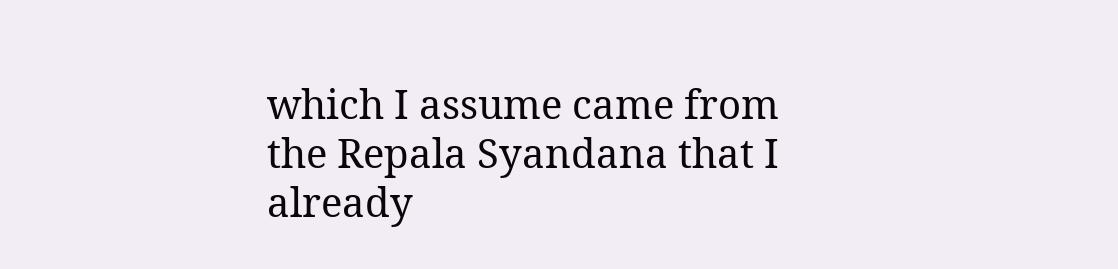which I assume came from the Repala Syandana that I already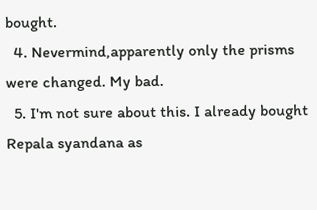bought.
  4. Nevermind,apparently only the prisms were changed. My bad.
  5. I'm not sure about this. I already bought Repala syandana as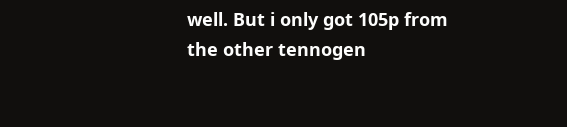well. But i only got 105p from the other tennogen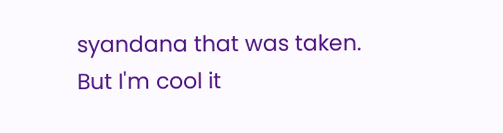syandana that was taken. But I'm cool it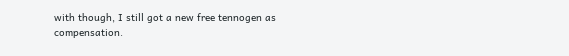with though, I still got a new free tennogen as compensation.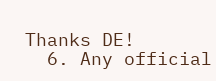Thanks DE!
  6. Any official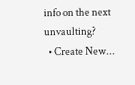info on the next unvaulting?
  • Create New...